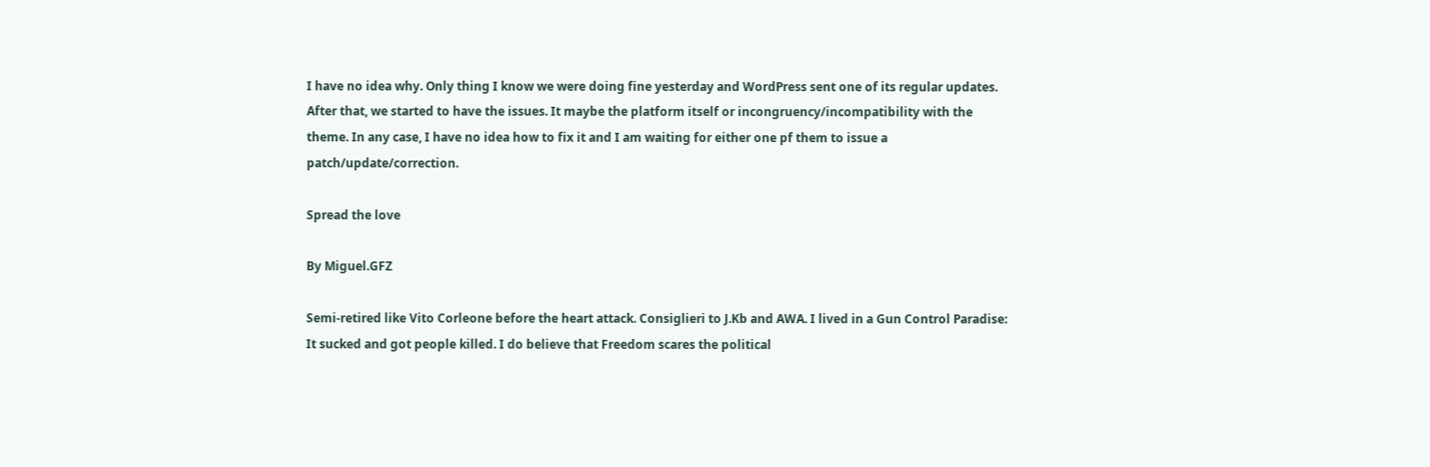I have no idea why. Only thing I know we were doing fine yesterday and WordPress sent one of its regular updates. After that, we started to have the issues. It maybe the platform itself or incongruency/incompatibility with the theme. In any case, I have no idea how to fix it and I am waiting for either one pf them to issue a patch/update/correction.

Spread the love

By Miguel.GFZ

Semi-retired like Vito Corleone before the heart attack. Consiglieri to J.Kb and AWA. I lived in a Gun Control Paradise: It sucked and got people killed. I do believe that Freedom scares the political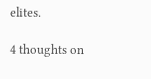elites.

4 thoughts on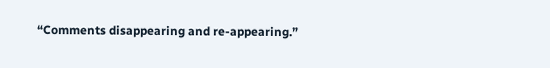“Comments disappearing and re-appearing.”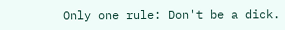Only one rule: Don't be a dick.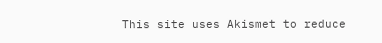This site uses Akismet to reduce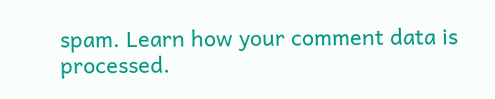spam. Learn how your comment data is processed.